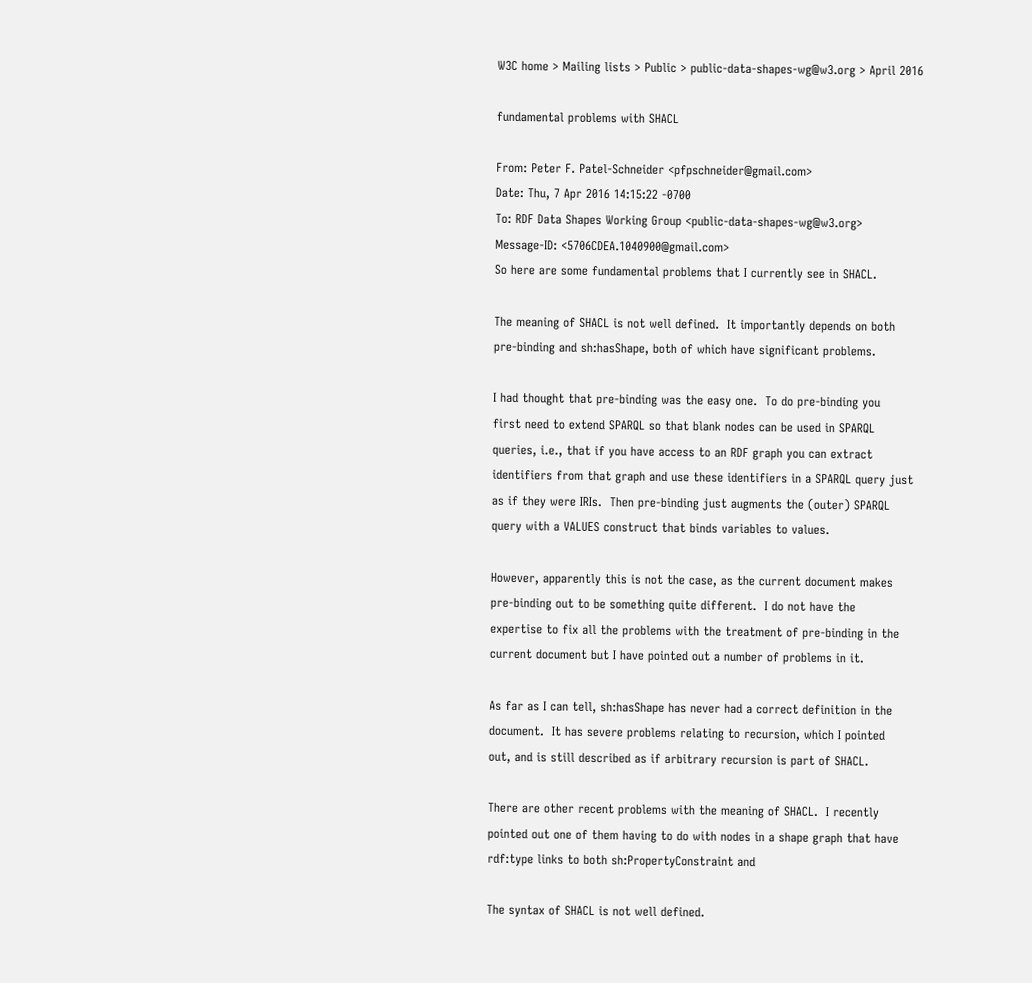W3C home > Mailing lists > Public > public-data-shapes-wg@w3.org > April 2016

fundamental problems with SHACL

From: Peter F. Patel-Schneider <pfpschneider@gmail.com>
Date: Thu, 7 Apr 2016 14:15:22 -0700
To: RDF Data Shapes Working Group <public-data-shapes-wg@w3.org>
Message-ID: <5706CDEA.1040900@gmail.com>
So here are some fundamental problems that I currently see in SHACL.

The meaning of SHACL is not well defined.  It importantly depends on both
pre-binding and sh:hasShape, both of which have significant problems.

I had thought that pre-binding was the easy one.  To do pre-binding you
first need to extend SPARQL so that blank nodes can be used in SPARQL
queries, i.e., that if you have access to an RDF graph you can extract
identifiers from that graph and use these identifiers in a SPARQL query just
as if they were IRIs.  Then pre-binding just augments the (outer) SPARQL
query with a VALUES construct that binds variables to values.

However, apparently this is not the case, as the current document makes
pre-binding out to be something quite different.  I do not have the
expertise to fix all the problems with the treatment of pre-binding in the
current document but I have pointed out a number of problems in it.

As far as I can tell, sh:hasShape has never had a correct definition in the
document.  It has severe problems relating to recursion, which I pointed
out, and is still described as if arbitrary recursion is part of SHACL.

There are other recent problems with the meaning of SHACL.  I recently
pointed out one of them having to do with nodes in a shape graph that have
rdf:type links to both sh:PropertyConstraint and

The syntax of SHACL is not well defined.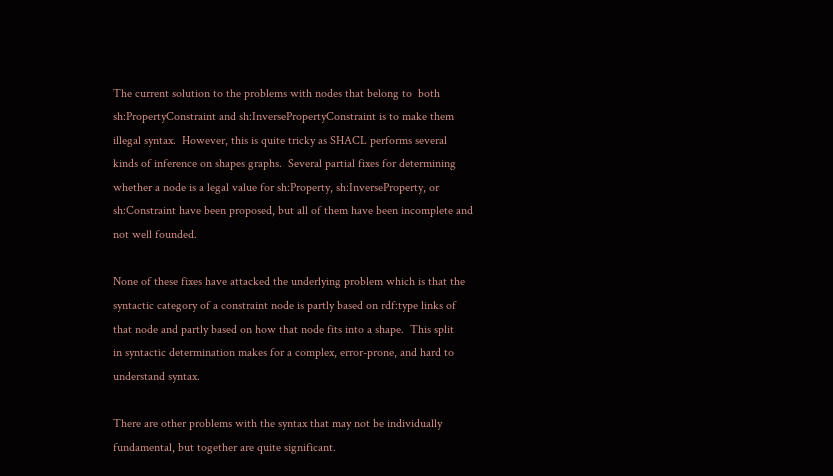The current solution to the problems with nodes that belong to  both
sh:PropertyConstraint and sh:InversePropertyConstraint is to make them
illegal syntax.  However, this is quite tricky as SHACL performs several
kinds of inference on shapes graphs.  Several partial fixes for determining
whether a node is a legal value for sh:Property, sh:InverseProperty, or
sh:Constraint have been proposed, but all of them have been incomplete and
not well founded.

None of these fixes have attacked the underlying problem which is that the
syntactic category of a constraint node is partly based on rdf:type links of
that node and partly based on how that node fits into a shape.  This split
in syntactic determination makes for a complex, error-prone, and hard to
understand syntax.

There are other problems with the syntax that may not be individually
fundamental, but together are quite significant.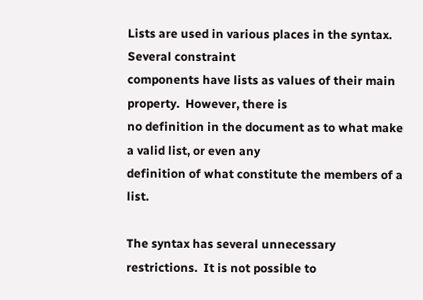Lists are used in various places in the syntax.  Several constraint
components have lists as values of their main property.  However, there is
no definition in the document as to what make a valid list, or even any
definition of what constitute the members of a list.

The syntax has several unnecessary restrictions.  It is not possible to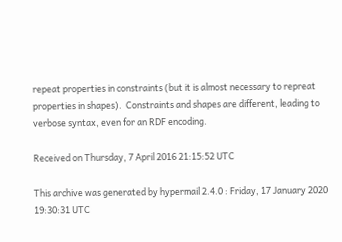repeat properties in constraints (but it is almost necessary to repreat
properties in shapes).  Constraints and shapes are different, leading to
verbose syntax, even for an RDF encoding.

Received on Thursday, 7 April 2016 21:15:52 UTC

This archive was generated by hypermail 2.4.0 : Friday, 17 January 2020 19:30:31 UTC